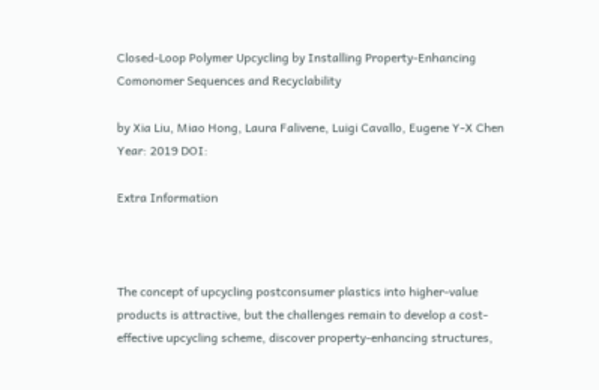Closed-Loop Polymer Upcycling by Installing Property-Enhancing Comonomer Sequences and Recyclability

by Xia Liu, Miao Hong, Laura Falivene, Luigi Cavallo, Eugene Y-X Chen
Year: 2019 DOI:

Extra Information



The concept of upcycling postconsumer plastics into higher-value products is attractive, but the challenges remain to develop a cost-effective upcycling scheme, discover property-enhancing structures,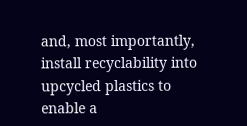and, most importantly, install recyclability into upcycled plastics to enable a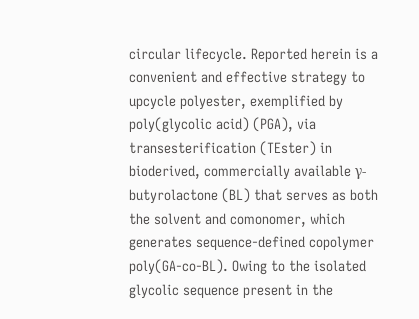circular lifecycle. Reported herein is a convenient and effective strategy to upcycle polyester, exemplified by poly(glycolic acid) (PGA), via transesterification (TEster) in bioderived, commercially available γ-butyrolactone (BL) that serves as both the solvent and comonomer, which generates sequence-defined copolymer poly(GA-co-BL). Owing to the isolated glycolic sequence present in the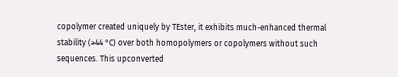copolymer created uniquely by TEster, it exhibits much-enhanced thermal stability (≥44 °C) over both homopolymers or copolymers without such sequences. This upconverted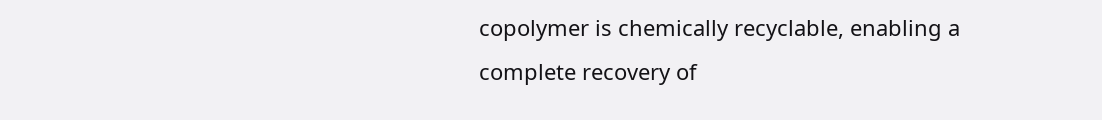copolymer is chemically recyclable, enabling a complete recovery of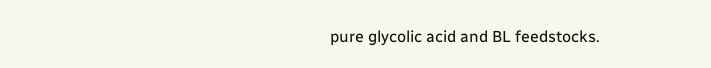pure glycolic acid and BL feedstocks.